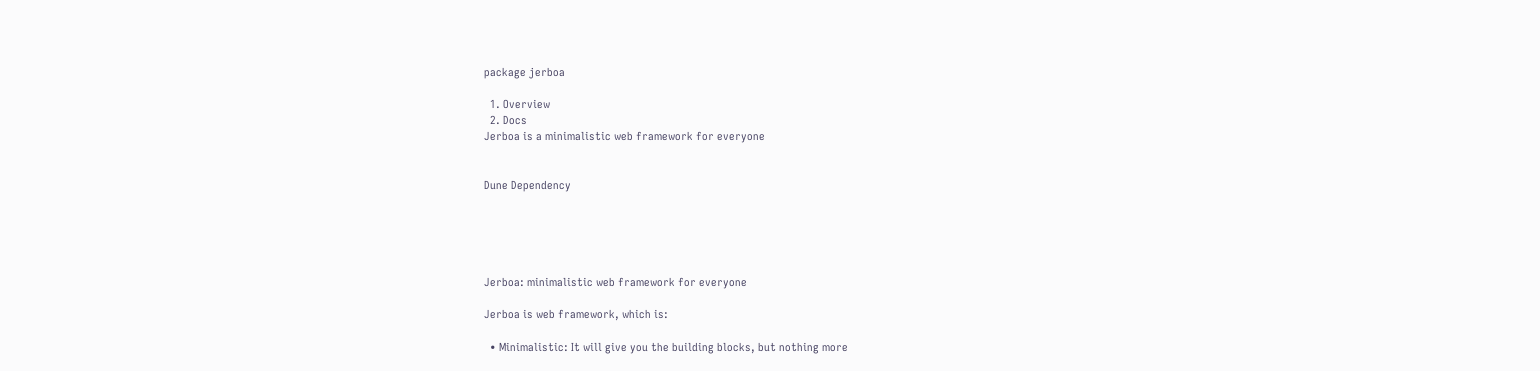package jerboa

  1. Overview
  2. Docs
Jerboa is a minimalistic web framework for everyone


Dune Dependency





Jerboa: minimalistic web framework for everyone

Jerboa is web framework, which is:

  • Minimalistic: It will give you the building blocks, but nothing more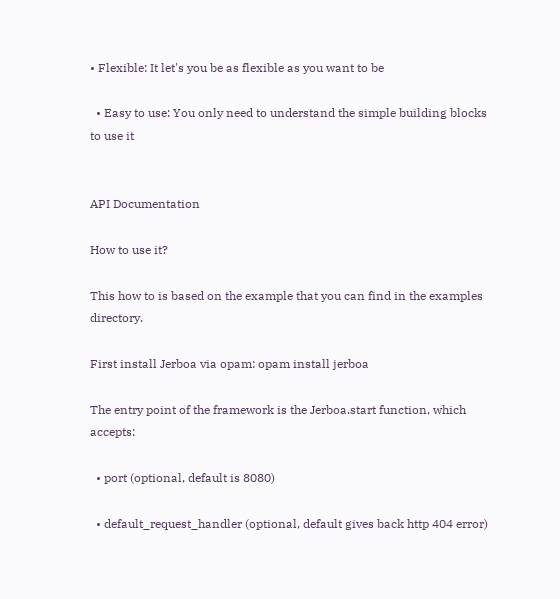• Flexible: It let's you be as flexible as you want to be

  • Easy to use: You only need to understand the simple building blocks to use it


API Documentation

How to use it?

This how to is based on the example that you can find in the examples directory.

First install Jerboa via opam: opam install jerboa

The entry point of the framework is the Jerboa.start function, which accepts:

  • port (optional, default is 8080)

  • default_request_handler (optional, default gives back http 404 error)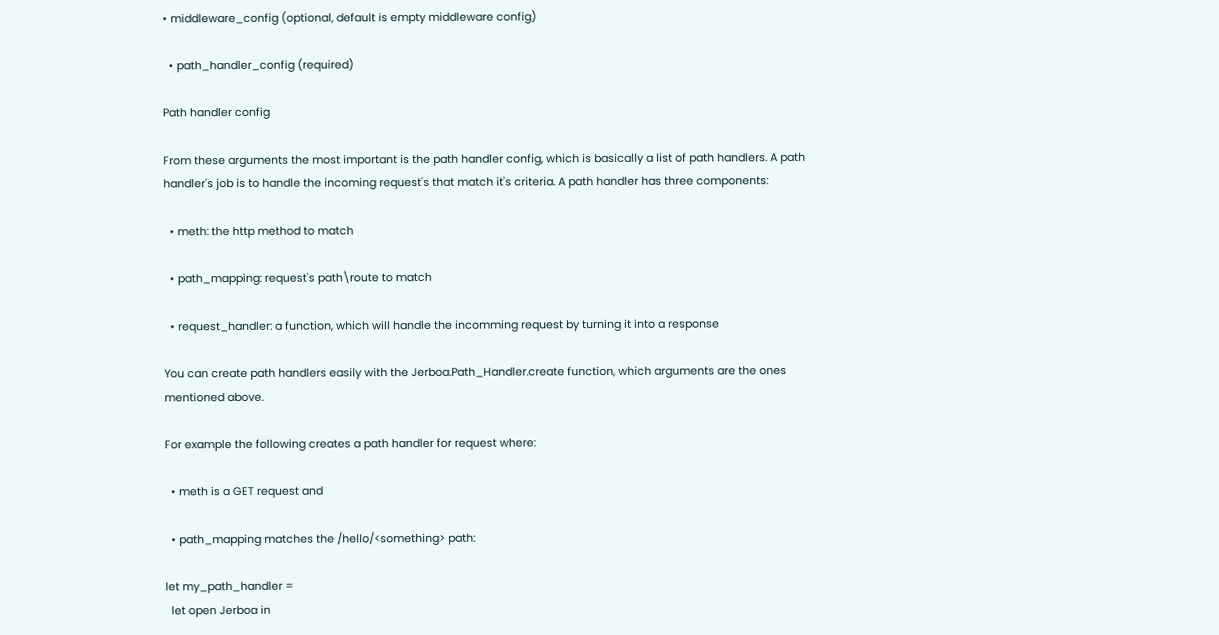• middleware_config (optional, default is empty middleware config)

  • path_handler_config (required)

Path handler config

From these arguments the most important is the path handler config, which is basically a list of path handlers. A path handler's job is to handle the incoming request's that match it's criteria. A path handler has three components:

  • meth: the http method to match

  • path_mapping: request's path\route to match

  • request_handler: a function, which will handle the incomming request by turning it into a response

You can create path handlers easily with the Jerboa.Path_Handler.create function, which arguments are the ones mentioned above.

For example the following creates a path handler for request where:

  • meth is a GET request and

  • path_mapping matches the /hello/<something> path:

let my_path_handler =
  let open Jerboa in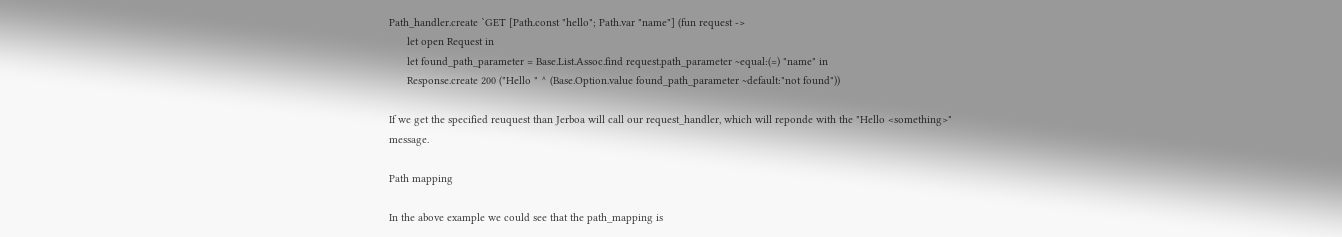Path_handler.create `GET [Path.const "hello"; Path.var "name"] (fun request ->
      let open Request in
      let found_path_parameter = Base.List.Assoc.find request.path_parameter ~equal:(=) "name" in
      Response.create 200 ("Hello " ^ (Base.Option.value found_path_parameter ~default:"not found"))

If we get the specified reuquest than Jerboa will call our request_handler, which will reponde with the "Hello <something>" message.

Path mapping

In the above example we could see that the path_mapping is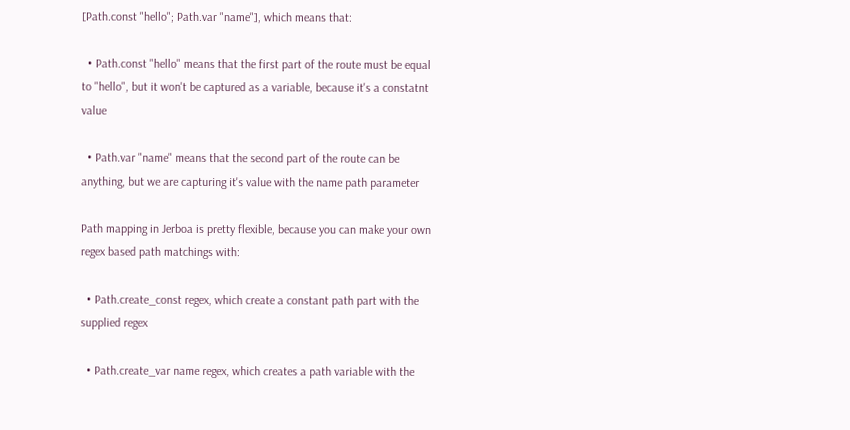[Path.const "hello"; Path.var "name"], which means that:

  • Path.const "hello" means that the first part of the route must be equal to "hello", but it won't be captured as a variable, because it's a constatnt value

  • Path.var "name" means that the second part of the route can be anything, but we are capturing it's value with the name path parameter

Path mapping in Jerboa is pretty flexible, because you can make your own regex based path matchings with:

  • Path.create_const regex, which create a constant path part with the supplied regex

  • Path.create_var name regex, which creates a path variable with the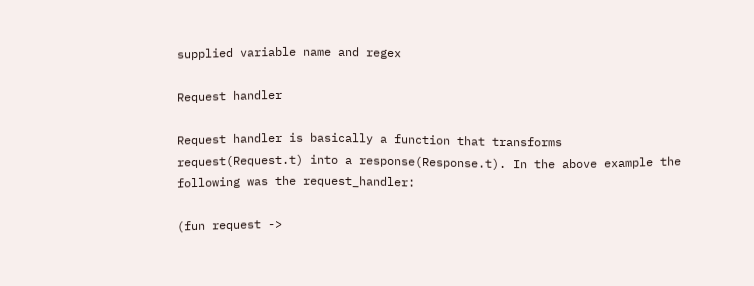supplied variable name and regex

Request handler

Request handler is basically a function that transforms request(Request.t) into a response(Response.t). In the above example the following was the request_handler:

(fun request ->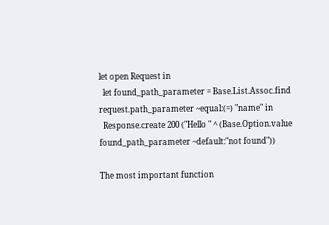let open Request in
  let found_path_parameter = Base.List.Assoc.find request.path_parameter ~equal:(=) "name" in
  Response.create 200 ("Hello " ^ (Base.Option.value found_path_parameter ~default:"not found"))

The most important function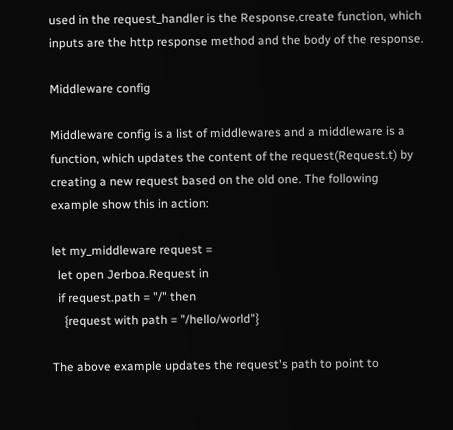used in the request_handler is the Response.create function, which inputs are the http response method and the body of the response.

Middleware config

Middleware config is a list of middlewares and a middleware is a function, which updates the content of the request(Request.t) by creating a new request based on the old one. The following example show this in action:

let my_middleware request =
  let open Jerboa.Request in
  if request.path = "/" then
    {request with path = "/hello/world"}

The above example updates the request's path to point to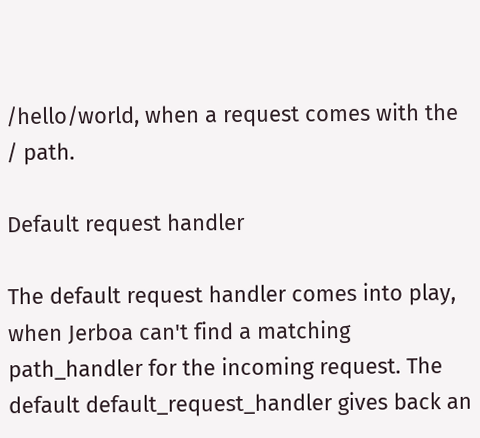/hello/world, when a request comes with the / path.

Default request handler

The default request handler comes into play, when Jerboa can't find a matching path_handler for the incoming request. The default default_request_handler gives back an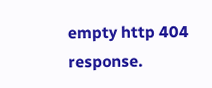empty http 404 response.